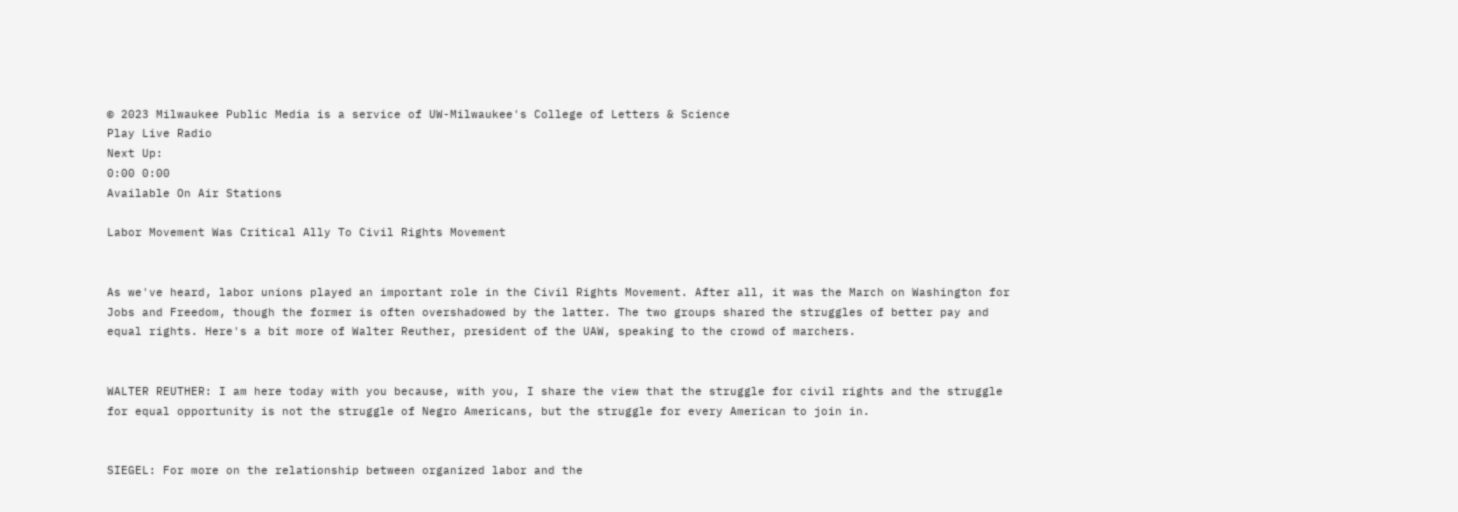© 2023 Milwaukee Public Media is a service of UW-Milwaukee's College of Letters & Science
Play Live Radio
Next Up:
0:00 0:00
Available On Air Stations

Labor Movement Was Critical Ally To Civil Rights Movement


As we've heard, labor unions played an important role in the Civil Rights Movement. After all, it was the March on Washington for Jobs and Freedom, though the former is often overshadowed by the latter. The two groups shared the struggles of better pay and equal rights. Here's a bit more of Walter Reuther, president of the UAW, speaking to the crowd of marchers.


WALTER REUTHER: I am here today with you because, with you, I share the view that the struggle for civil rights and the struggle for equal opportunity is not the struggle of Negro Americans, but the struggle for every American to join in.


SIEGEL: For more on the relationship between organized labor and the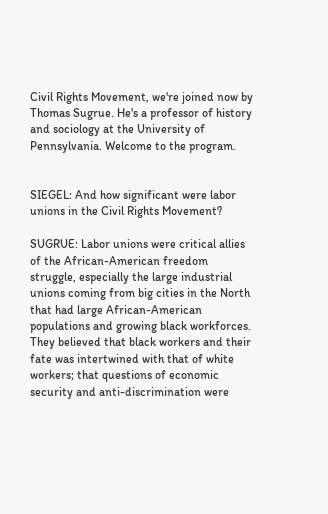Civil Rights Movement, we're joined now by Thomas Sugrue. He's a professor of history and sociology at the University of Pennsylvania. Welcome to the program.


SIEGEL: And how significant were labor unions in the Civil Rights Movement?

SUGRUE: Labor unions were critical allies of the African-American freedom struggle, especially the large industrial unions coming from big cities in the North that had large African-American populations and growing black workforces. They believed that black workers and their fate was intertwined with that of white workers; that questions of economic security and anti-discrimination were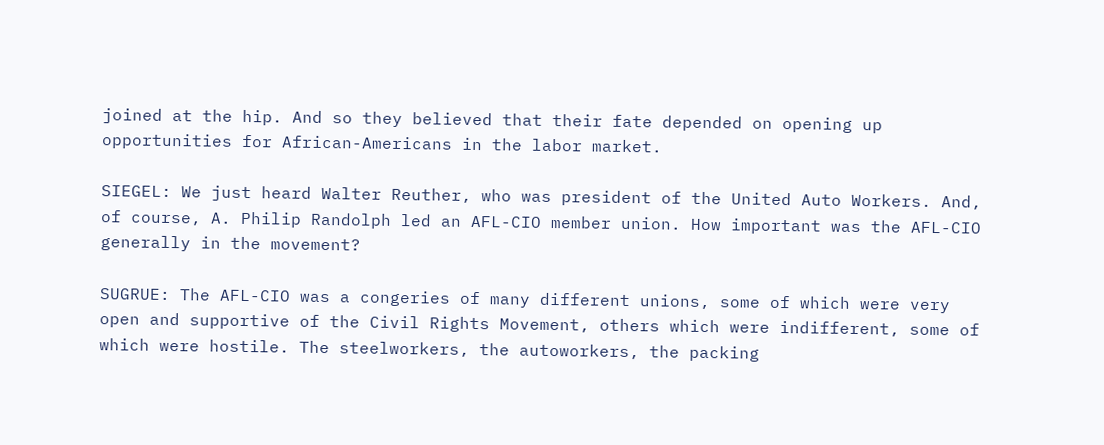joined at the hip. And so they believed that their fate depended on opening up opportunities for African-Americans in the labor market.

SIEGEL: We just heard Walter Reuther, who was president of the United Auto Workers. And, of course, A. Philip Randolph led an AFL-CIO member union. How important was the AFL-CIO generally in the movement?

SUGRUE: The AFL-CIO was a congeries of many different unions, some of which were very open and supportive of the Civil Rights Movement, others which were indifferent, some of which were hostile. The steelworkers, the autoworkers, the packing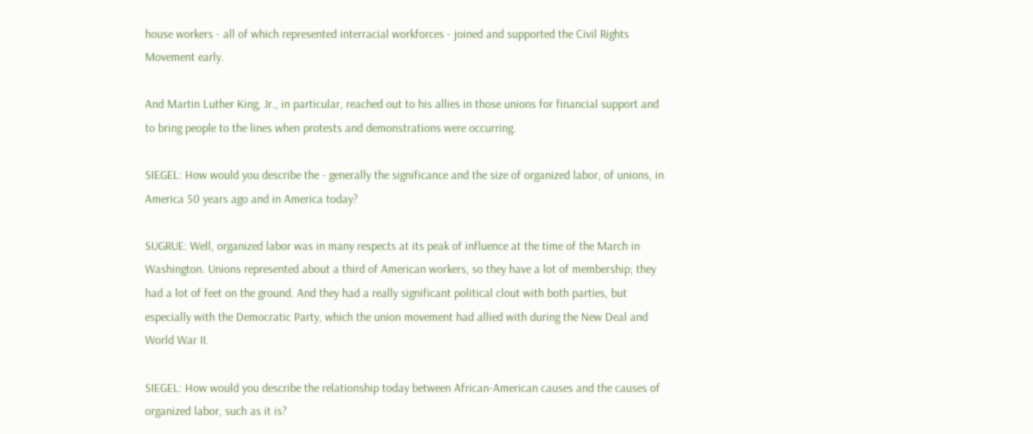house workers - all of which represented interracial workforces - joined and supported the Civil Rights Movement early.

And Martin Luther King, Jr., in particular, reached out to his allies in those unions for financial support and to bring people to the lines when protests and demonstrations were occurring.

SIEGEL: How would you describe the - generally the significance and the size of organized labor, of unions, in America 50 years ago and in America today?

SUGRUE: Well, organized labor was in many respects at its peak of influence at the time of the March in Washington. Unions represented about a third of American workers, so they have a lot of membership; they had a lot of feet on the ground. And they had a really significant political clout with both parties, but especially with the Democratic Party, which the union movement had allied with during the New Deal and World War II.

SIEGEL: How would you describe the relationship today between African-American causes and the causes of organized labor, such as it is?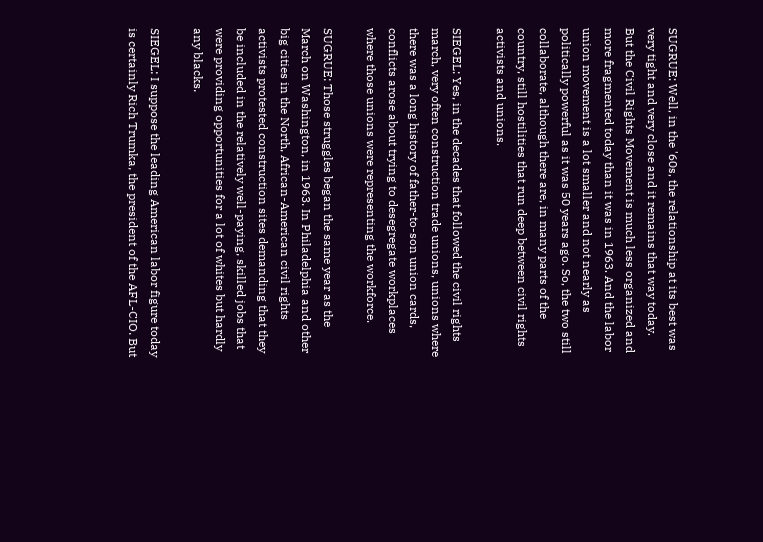SUGRUE: Well, in the '60s, the relationship at its best was very tight and very close and it remains that way today. But the Civil Rights Movement is much less organized and more fragmented today than it was in 1963. And the labor union movement is a lot smaller and not nearly as politically powerful as it was 50 years ago. So, the two still collaborate, although there are, in many parts of the country, still hostilities that run deep between civil rights activists and unions.

SIEGEL: Yes, in the decades that followed the civil rights march, very often construction trade unions, unions where there was a long history of father-to-son union cards, conflicts arose about trying to desegregate workplaces where those unions were representing the workforce.

SUGRUE: Those struggles began the same year as the March on Washington, in 1963. In Philadelphia and other big cities in the North, African-American civil rights activists protested construction sites demanding that they be included in the relatively well-paying, skilled jobs that were providing opportunities for a lot of whites but hardly any blacks.

SIEGEL: I suppose the leading American labor figure today is certainly Rich Trumka, the president of the AFL-CIO. But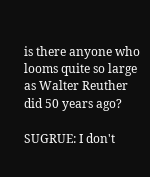is there anyone who looms quite so large as Walter Reuther did 50 years ago?

SUGRUE: I don't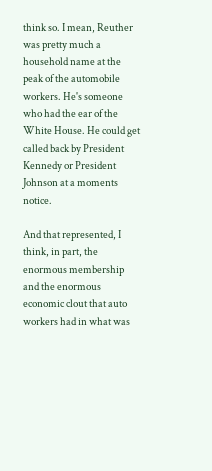think so. I mean, Reuther was pretty much a household name at the peak of the automobile workers. He's someone who had the ear of the White House. He could get called back by President Kennedy or President Johnson at a moments notice.

And that represented, I think, in part, the enormous membership and the enormous economic clout that auto workers had in what was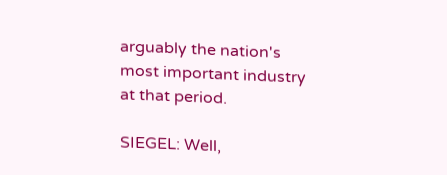arguably the nation's most important industry at that period.

SIEGEL: Well,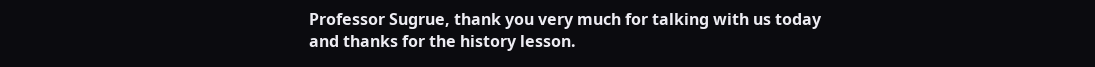Professor Sugrue, thank you very much for talking with us today and thanks for the history lesson.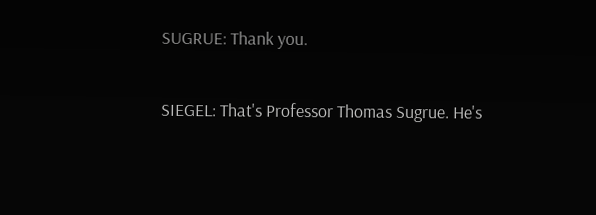SUGRUE: Thank you.

SIEGEL: That's Professor Thomas Sugrue. He's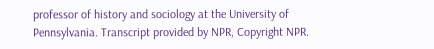professor of history and sociology at the University of Pennsylvania. Transcript provided by NPR, Copyright NPR.